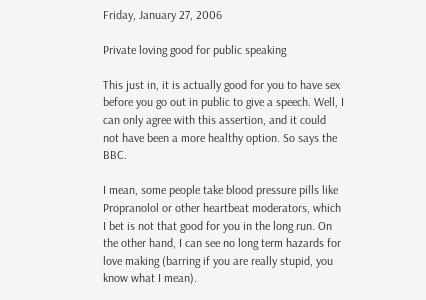Friday, January 27, 2006

Private loving good for public speaking

This just in, it is actually good for you to have sex before you go out in public to give a speech. Well, I can only agree with this assertion, and it could not have been a more healthy option. So says the BBC.

I mean, some people take blood pressure pills like Propranolol or other heartbeat moderators, which I bet is not that good for you in the long run. On the other hand, I can see no long term hazards for love making (barring if you are really stupid, you know what I mean).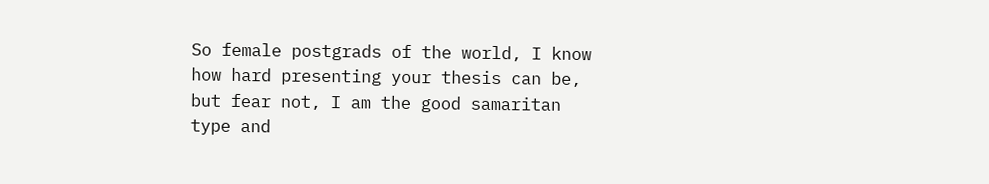So female postgrads of the world, I know how hard presenting your thesis can be, but fear not, I am the good samaritan type and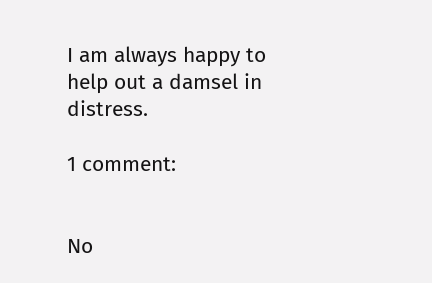I am always happy to help out a damsel in distress.

1 comment:


No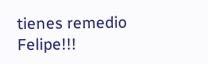tienes remedio Felipe!!!